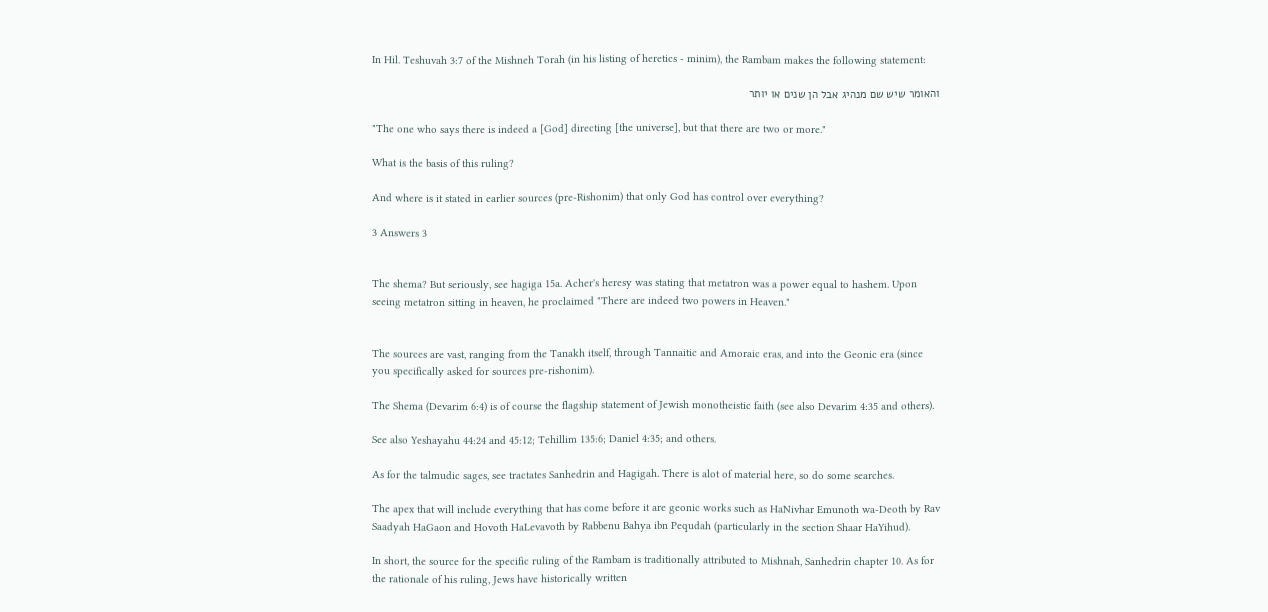In Hil. Teshuvah 3:7 of the Mishneh Torah (in his listing of heretics - minim), the Rambam makes the following statement:

והאומר שיש שם מנהיג אבל הן שנים או יותר

"The one who says there is indeed a [God] directing [the universe], but that there are two or more."

What is the basis of this ruling?

And where is it stated in earlier sources (pre-Rishonim) that only God has control over everything?

3 Answers 3


The shema? But seriously, see hagiga 15a. Acher's heresy was stating that metatron was a power equal to hashem. Upon seeing metatron sitting in heaven, he proclaimed "There are indeed two powers in Heaven."


The sources are vast, ranging from the Tanakh itself, through Tannaitic and Amoraic eras, and into the Geonic era (since you specifically asked for sources pre-rishonim).

The Shema (Devarim 6:4) is of course the flagship statement of Jewish monotheistic faith (see also Devarim 4:35 and others).

See also Yeshayahu 44:24 and 45:12; Tehillim 135:6; Daniel 4:35; and others.

As for the talmudic sages, see tractates Sanhedrin and Hagigah. There is alot of material here, so do some searches.

The apex that will include everything that has come before it are geonic works such as HaNivhar Emunoth wa-Deoth by Rav Saadyah HaGaon and Hovoth HaLevavoth by Rabbenu Bahya ibn Pequdah (particularly in the section Shaar HaYihud).

In short, the source for the specific ruling of the Rambam is traditionally attributed to Mishnah, Sanhedrin chapter 10. As for the rationale of his ruling, Jews have historically written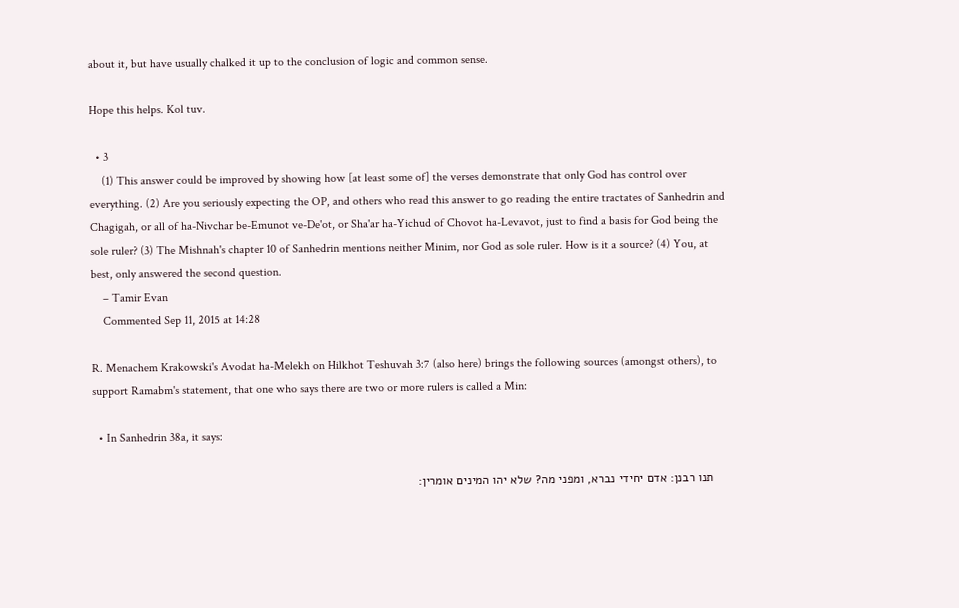about it, but have usually chalked it up to the conclusion of logic and common sense.

Hope this helps. Kol tuv.

  • 3
    (1) This answer could be improved by showing how [at least some of] the verses demonstrate that only God has control over everything. (2) Are you seriously expecting the OP, and others who read this answer to go reading the entire tractates of Sanhedrin and Chagigah, or all of ha-Nivchar be-Emunot ve-De'ot, or Sha'ar ha-Yichud of Chovot ha-Levavot, just to find a basis for God being the sole ruler? (3) The Mishnah's chapter 10 of Sanhedrin mentions neither Minim, nor God as sole ruler. How is it a source? (4) You, at best, only answered the second question.
    – Tamir Evan
    Commented Sep 11, 2015 at 14:28

R. Menachem Krakowski's Avodat ha-Melekh on Hilkhot Teshuvah 3:7 (also here) brings the following sources (amongst others), to support Ramabm's statement, that one who says there are two or more rulers is called a Min:

  • In Sanhedrin 38a, it says:

    תנו רבנן: אדם יחידי נברא, ומפני מה? שלא יהו המינים אומרין: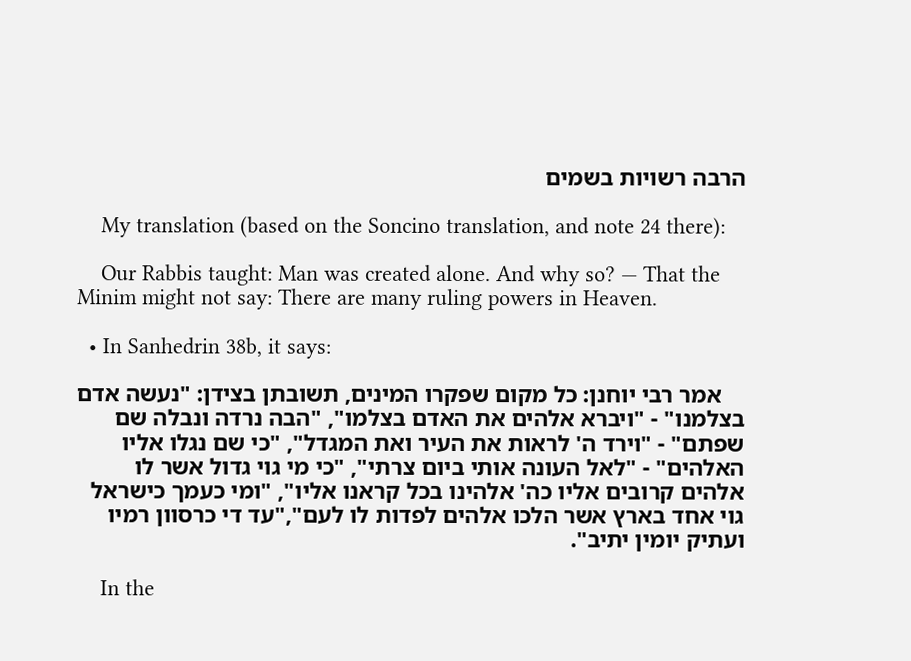הרבה רשויות בשמים

    My translation (based on the Soncino translation, and note 24 there):

    Our Rabbis taught: Man was created alone. And why so? — That the Minim might not say: There are many ruling powers in Heaven.

  • In Sanhedrin 38b, it says:

    אמר רבי יוחנן: כל מקום שפקרו המינים, תשובתן בצידן: "נעשה אדם בצלמנו" - "ויברא אלהים את האדם בצלמו", "הבה נרדה ונבלה שם שפתם" - "וירד ה' לראות את העיר ואת המגדל", "כי שם נגלו אליו האלהים" - "לאל העונה אותי ביום צרתי", "כי מי גוי גדול אשר לו אלהים קרובים אליו כה' אלהינו בכל קראנו אליו", "ומי כעמך כישראל גוי אחד בארץ אשר הלכו אלהים לפדות לו לעם","עד די כרסוון רמיו ועתיק יומין יתיב".

    In the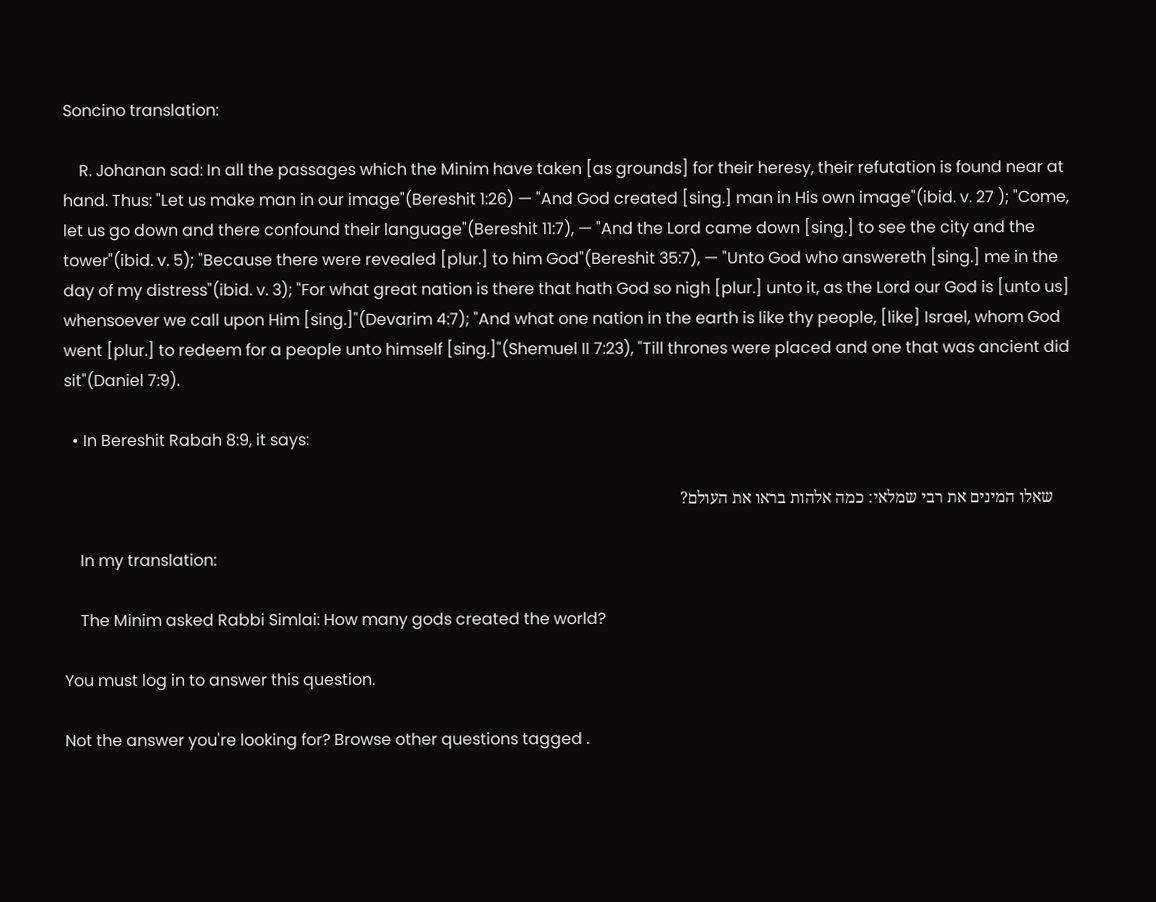Soncino translation:

    R. Johanan sad: In all the passages which the Minim have taken [as grounds] for their heresy, their refutation is found near at hand. Thus: "Let us make man in our image"(Bereshit 1:26) — "And God created [sing.] man in His own image"(ibid. v. 27 ); "Come, let us go down and there confound their language"(Bereshit 11:7), — "And the Lord came down [sing.] to see the city and the tower"(ibid. v. 5); "Because there were revealed [plur.] to him God"(Bereshit 35:7), — "Unto God who answereth [sing.] me in the day of my distress"(ibid. v. 3); "For what great nation is there that hath God so nigh [plur.] unto it, as the Lord our God is [unto us] whensoever we call upon Him [sing.]"(Devarim 4:7); "And what one nation in the earth is like thy people, [like] Israel, whom God went [plur.] to redeem for a people unto himself [sing.]"(Shemuel II 7:23), "Till thrones were placed and one that was ancient did sit"(Daniel 7:9).

  • In Bereshit Rabah 8:9, it says:

    שאלו המינים את רבי שמלאי: כמה אלהות בראו את העולם?

    In my translation:

    The Minim asked Rabbi Simlai: How many gods created the world?

You must log in to answer this question.

Not the answer you're looking for? Browse other questions tagged .